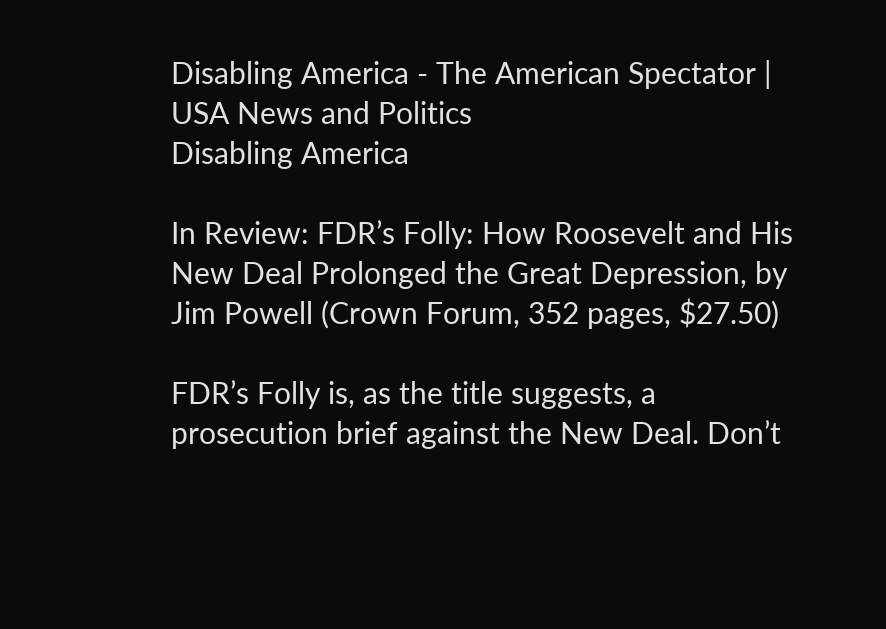Disabling America - The American Spectator | USA News and Politics
Disabling America

In Review: FDR’s Folly: How Roosevelt and His New Deal Prolonged the Great Depression, by Jim Powell (Crown Forum, 352 pages, $27.50)

FDR’s Folly is, as the title suggests, a prosecution brief against the New Deal. Don’t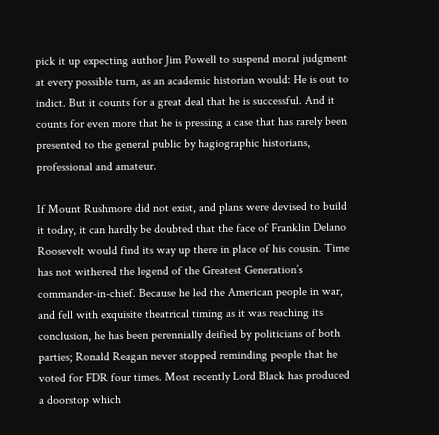pick it up expecting author Jim Powell to suspend moral judgment at every possible turn, as an academic historian would: He is out to indict. But it counts for a great deal that he is successful. And it counts for even more that he is pressing a case that has rarely been presented to the general public by hagiographic historians, professional and amateur.

If Mount Rushmore did not exist, and plans were devised to build it today, it can hardly be doubted that the face of Franklin Delano Roosevelt would find its way up there in place of his cousin. Time has not withered the legend of the Greatest Generation’s commander-in-chief. Because he led the American people in war, and fell with exquisite theatrical timing as it was reaching its conclusion, he has been perennially deified by politicians of both parties; Ronald Reagan never stopped reminding people that he voted for FDR four times. Most recently Lord Black has produced a doorstop which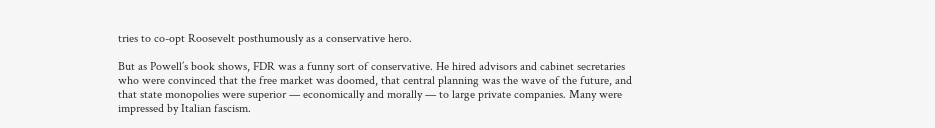tries to co-opt Roosevelt posthumously as a conservative hero.

But as Powell’s book shows, FDR was a funny sort of conservative. He hired advisors and cabinet secretaries who were convinced that the free market was doomed, that central planning was the wave of the future, and that state monopolies were superior — economically and morally — to large private companies. Many were impressed by Italian fascism.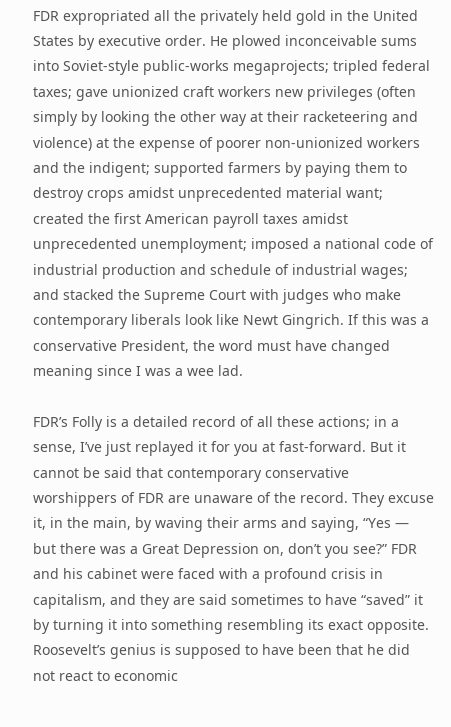FDR expropriated all the privately held gold in the United States by executive order. He plowed inconceivable sums into Soviet-style public-works megaprojects; tripled federal taxes; gave unionized craft workers new privileges (often simply by looking the other way at their racketeering and violence) at the expense of poorer non-unionized workers and the indigent; supported farmers by paying them to destroy crops amidst unprecedented material want; created the first American payroll taxes amidst unprecedented unemployment; imposed a national code of industrial production and schedule of industrial wages; and stacked the Supreme Court with judges who make contemporary liberals look like Newt Gingrich. If this was a conservative President, the word must have changed meaning since I was a wee lad.

FDR’s Folly is a detailed record of all these actions; in a sense, I’ve just replayed it for you at fast-forward. But it cannot be said that contemporary conservative worshippers of FDR are unaware of the record. They excuse it, in the main, by waving their arms and saying, “Yes — but there was a Great Depression on, don’t you see?” FDR and his cabinet were faced with a profound crisis in capitalism, and they are said sometimes to have “saved” it by turning it into something resembling its exact opposite. Roosevelt’s genius is supposed to have been that he did not react to economic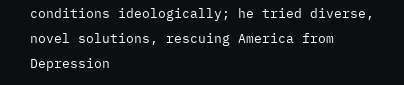conditions ideologically; he tried diverse, novel solutions, rescuing America from Depression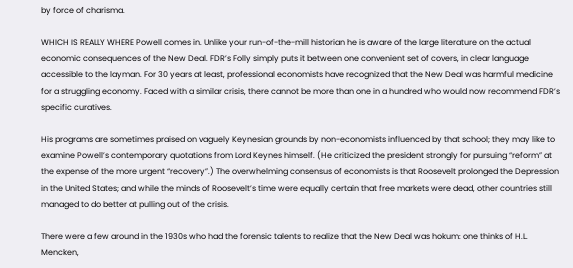by force of charisma.

WHICH IS REALLY WHERE Powell comes in. Unlike your run-of-the-mill historian he is aware of the large literature on the actual economic consequences of the New Deal. FDR’s Folly simply puts it between one convenient set of covers, in clear language accessible to the layman. For 30 years at least, professional economists have recognized that the New Deal was harmful medicine for a struggling economy. Faced with a similar crisis, there cannot be more than one in a hundred who would now recommend FDR’s specific curatives.

His programs are sometimes praised on vaguely Keynesian grounds by non-economists influenced by that school; they may like to examine Powell’s contemporary quotations from Lord Keynes himself. (He criticized the president strongly for pursuing “reform” at the expense of the more urgent “recovery”.) The overwhelming consensus of economists is that Roosevelt prolonged the Depression in the United States; and while the minds of Roosevelt’s time were equally certain that free markets were dead, other countries still managed to do better at pulling out of the crisis.

There were a few around in the 1930s who had the forensic talents to realize that the New Deal was hokum: one thinks of H.L. Mencken,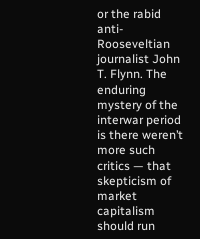or the rabid anti-Rooseveltian journalist John T. Flynn. The enduring mystery of the interwar period is there weren’t more such critics — that skepticism of market capitalism should run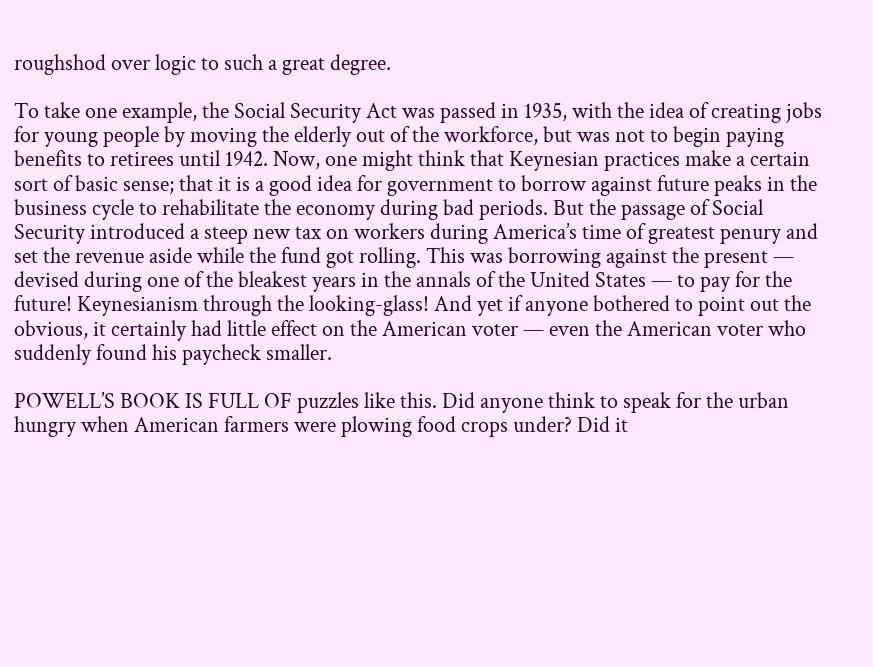roughshod over logic to such a great degree.

To take one example, the Social Security Act was passed in 1935, with the idea of creating jobs for young people by moving the elderly out of the workforce, but was not to begin paying benefits to retirees until 1942. Now, one might think that Keynesian practices make a certain sort of basic sense; that it is a good idea for government to borrow against future peaks in the business cycle to rehabilitate the economy during bad periods. But the passage of Social Security introduced a steep new tax on workers during America’s time of greatest penury and set the revenue aside while the fund got rolling. This was borrowing against the present — devised during one of the bleakest years in the annals of the United States — to pay for the future! Keynesianism through the looking-glass! And yet if anyone bothered to point out the obvious, it certainly had little effect on the American voter — even the American voter who suddenly found his paycheck smaller.

POWELL’S BOOK IS FULL OF puzzles like this. Did anyone think to speak for the urban hungry when American farmers were plowing food crops under? Did it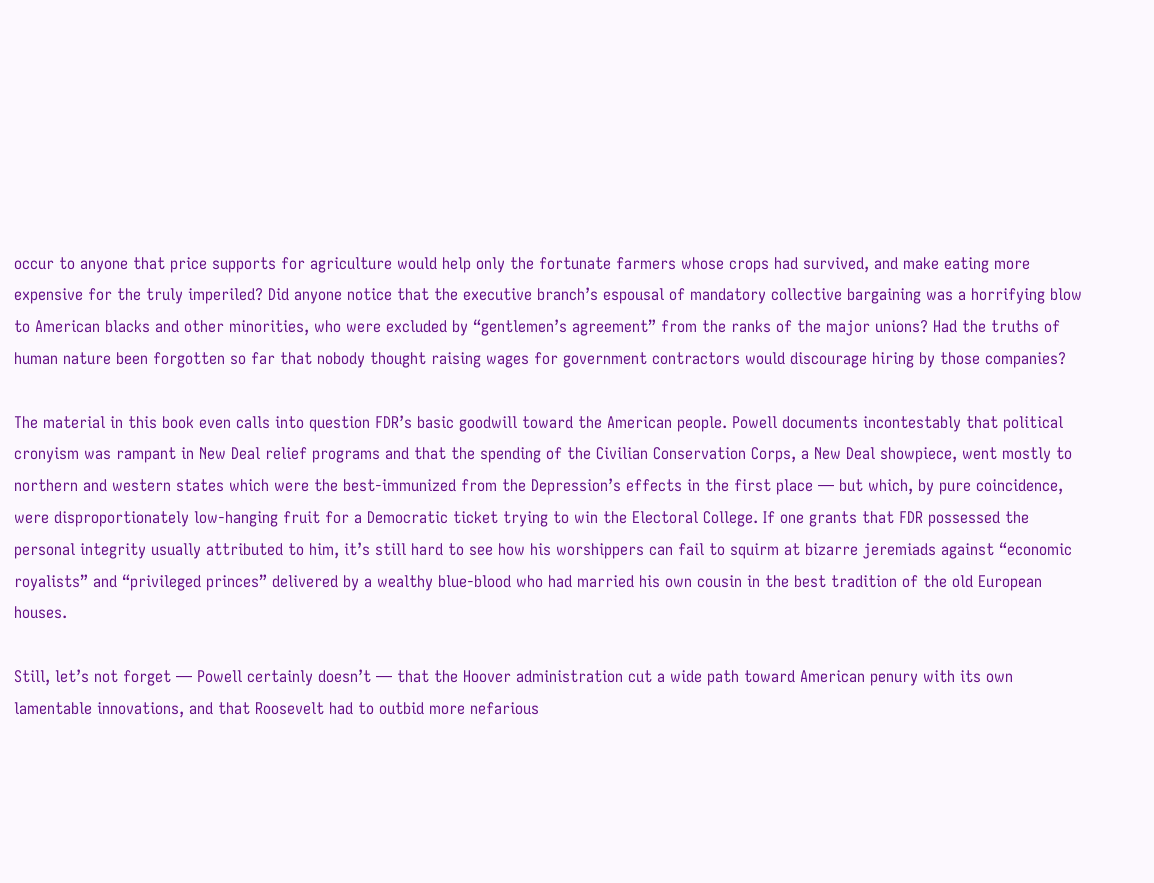occur to anyone that price supports for agriculture would help only the fortunate farmers whose crops had survived, and make eating more expensive for the truly imperiled? Did anyone notice that the executive branch’s espousal of mandatory collective bargaining was a horrifying blow to American blacks and other minorities, who were excluded by “gentlemen’s agreement” from the ranks of the major unions? Had the truths of human nature been forgotten so far that nobody thought raising wages for government contractors would discourage hiring by those companies?

The material in this book even calls into question FDR’s basic goodwill toward the American people. Powell documents incontestably that political cronyism was rampant in New Deal relief programs and that the spending of the Civilian Conservation Corps, a New Deal showpiece, went mostly to northern and western states which were the best-immunized from the Depression’s effects in the first place — but which, by pure coincidence, were disproportionately low-hanging fruit for a Democratic ticket trying to win the Electoral College. If one grants that FDR possessed the personal integrity usually attributed to him, it’s still hard to see how his worshippers can fail to squirm at bizarre jeremiads against “economic royalists” and “privileged princes” delivered by a wealthy blue-blood who had married his own cousin in the best tradition of the old European houses.

Still, let’s not forget — Powell certainly doesn’t — that the Hoover administration cut a wide path toward American penury with its own lamentable innovations, and that Roosevelt had to outbid more nefarious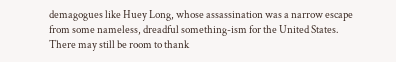demagogues like Huey Long, whose assassination was a narrow escape from some nameless, dreadful something-ism for the United States. There may still be room to thank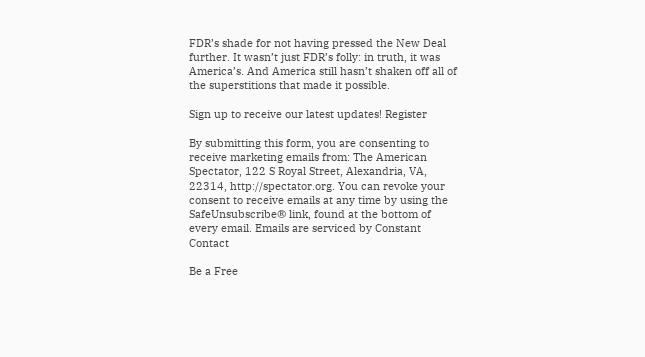FDR’s shade for not having pressed the New Deal further. It wasn’t just FDR’s folly: in truth, it was America’s. And America still hasn’t shaken off all of the superstitions that made it possible.

Sign up to receive our latest updates! Register

By submitting this form, you are consenting to receive marketing emails from: The American Spectator, 122 S Royal Street, Alexandria, VA, 22314, http://spectator.org. You can revoke your consent to receive emails at any time by using the SafeUnsubscribe® link, found at the bottom of every email. Emails are serviced by Constant Contact

Be a Free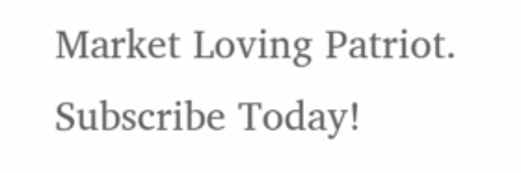Market Loving Patriot. Subscribe Today!